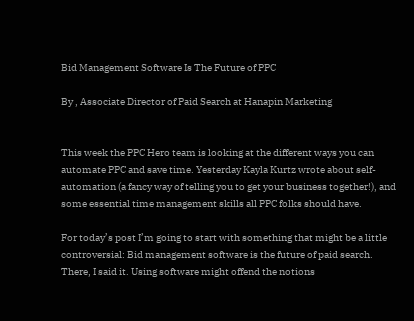Bid Management Software Is The Future of PPC

By , Associate Director of Paid Search at Hanapin Marketing


This week the PPC Hero team is looking at the different ways you can automate PPC and save time. Yesterday Kayla Kurtz wrote about self-automation (a fancy way of telling you to get your business together!), and some essential time management skills all PPC folks should have.

For today’s post I’m going to start with something that might be a little controversial: Bid management software is the future of paid search. There, I said it. Using software might offend the notions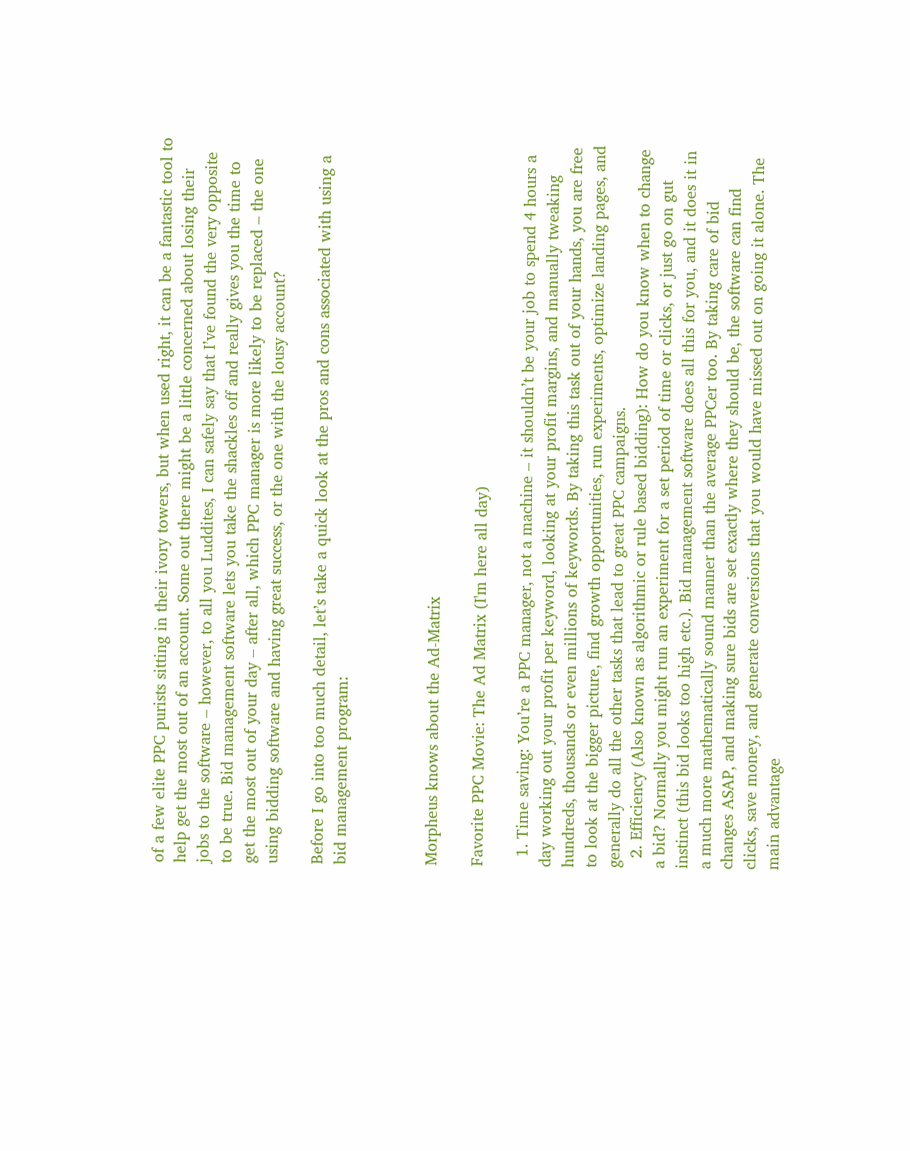of a few elite PPC purists sitting in their ivory towers, but when used right, it can be a fantastic tool to help get the most out of an account. Some out there might be a little concerned about losing their jobs to the software – however, to all you Luddites, I can safely say that I’ve found the very opposite to be true. Bid management software lets you take the shackles off and really gives you the time to get the most out of your day – after all, which PPC manager is more likely to be replaced – the one using bidding software and having great success, or the one with the lousy account?

Before I go into too much detail, let’s take a quick look at the pros and cons associated with using a bid management program:



Morpheus knows about the Ad-Matrix

Favorite PPC Movie: The Ad Matrix (I'm here all day)

  1. Time saving: You’re a PPC manager, not a machine – it shouldn’t be your job to spend 4 hours a day working out your profit per keyword, looking at your profit margins, and manually tweaking hundreds, thousands or even millions of keywords. By taking this task out of your hands, you are free to look at the bigger picture, find growth opportunities, run experiments, optimize landing pages, and generally do all the other tasks that lead to great PPC campaigns.
  2. Efficiency (Also known as algorithmic or rule based bidding): How do you know when to change a bid? Normally you might run an experiment for a set period of time or clicks, or just go on gut instinct (this bid looks too high etc.). Bid management software does all this for you, and it does it in a much more mathematically sound manner than the average PPCer too. By taking care of bid changes ASAP, and making sure bids are set exactly where they should be, the software can find clicks, save money, and generate conversions that you would have missed out on going it alone. The main advantage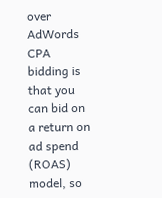over AdWords CPA bidding is that you can bid on a return on ad spend (ROAS) model, so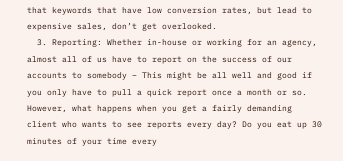that keywords that have low conversion rates, but lead to expensive sales, don’t get overlooked.
  3. Reporting: Whether in-house or working for an agency, almost all of us have to report on the success of our accounts to somebody – This might be all well and good if you only have to pull a quick report once a month or so. However, what happens when you get a fairly demanding client who wants to see reports every day? Do you eat up 30 minutes of your time every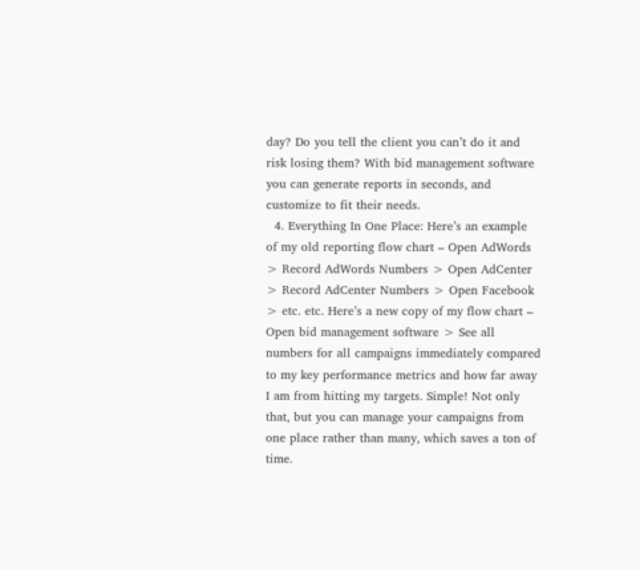day? Do you tell the client you can’t do it and risk losing them? With bid management software you can generate reports in seconds, and customize to fit their needs.
  4. Everything In One Place: Here’s an example of my old reporting flow chart – Open AdWords > Record AdWords Numbers > Open AdCenter > Record AdCenter Numbers > Open Facebook > etc. etc. Here’s a new copy of my flow chart – Open bid management software > See all numbers for all campaigns immediately compared to my key performance metrics and how far away I am from hitting my targets. Simple! Not only that, but you can manage your campaigns from one place rather than many, which saves a ton of time.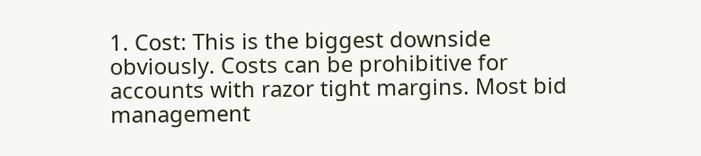1. Cost: This is the biggest downside obviously. Costs can be prohibitive for accounts with razor tight margins. Most bid management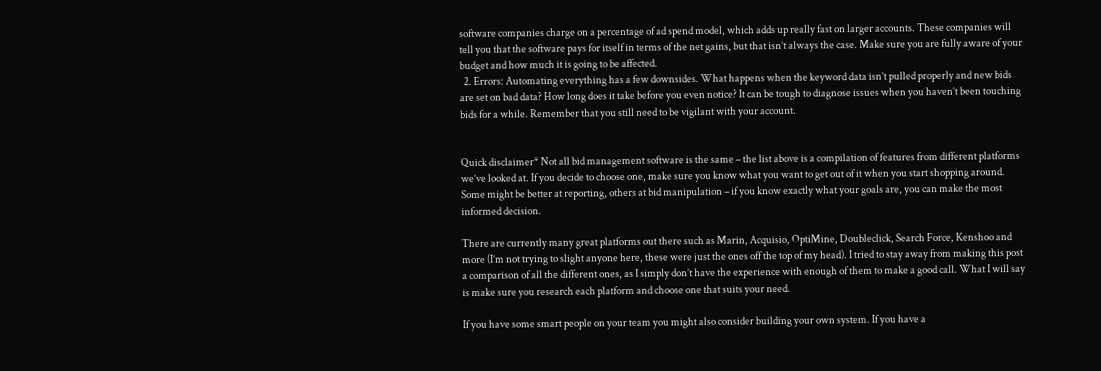software companies charge on a percentage of ad spend model, which adds up really fast on larger accounts. These companies will tell you that the software pays for itself in terms of the net gains, but that isn’t always the case. Make sure you are fully aware of your budget and how much it is going to be affected.
  2. Errors: Automating everything has a few downsides. What happens when the keyword data isn’t pulled properly and new bids are set on bad data? How long does it take before you even notice? It can be tough to diagnose issues when you haven’t been touching bids for a while. Remember that you still need to be vigilant with your account.


Quick disclaimer* Not all bid management software is the same – the list above is a compilation of features from different platforms we’ve looked at. If you decide to choose one, make sure you know what you want to get out of it when you start shopping around. Some might be better at reporting, others at bid manipulation – if you know exactly what your goals are, you can make the most informed decision.

There are currently many great platforms out there such as Marin, Acquisio, OptiMine, Doubleclick, Search Force, Kenshoo and more (I’m not trying to slight anyone here, these were just the ones off the top of my head). I tried to stay away from making this post a comparison of all the different ones, as I simply don’t have the experience with enough of them to make a good call. What I will say is make sure you research each platform and choose one that suits your need.

If you have some smart people on your team you might also consider building your own system. If you have a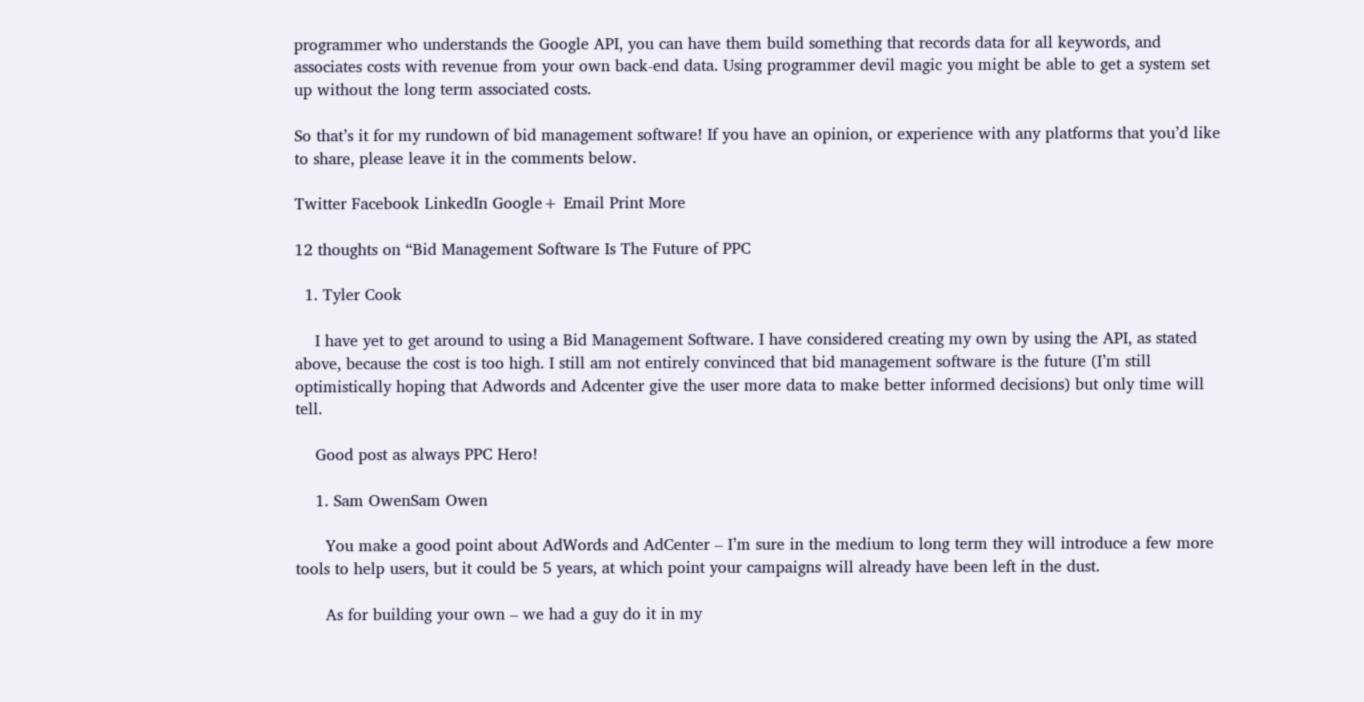programmer who understands the Google API, you can have them build something that records data for all keywords, and associates costs with revenue from your own back-end data. Using programmer devil magic you might be able to get a system set up without the long term associated costs.

So that’s it for my rundown of bid management software! If you have an opinion, or experience with any platforms that you’d like to share, please leave it in the comments below.

Twitter Facebook LinkedIn Google+ Email Print More

12 thoughts on “Bid Management Software Is The Future of PPC

  1. Tyler Cook

    I have yet to get around to using a Bid Management Software. I have considered creating my own by using the API, as stated above, because the cost is too high. I still am not entirely convinced that bid management software is the future (I’m still optimistically hoping that Adwords and Adcenter give the user more data to make better informed decisions) but only time will tell.

    Good post as always PPC Hero!

    1. Sam OwenSam Owen

      You make a good point about AdWords and AdCenter – I’m sure in the medium to long term they will introduce a few more tools to help users, but it could be 5 years, at which point your campaigns will already have been left in the dust.

      As for building your own – we had a guy do it in my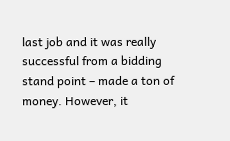last job and it was really successful from a bidding stand point – made a ton of money. However, it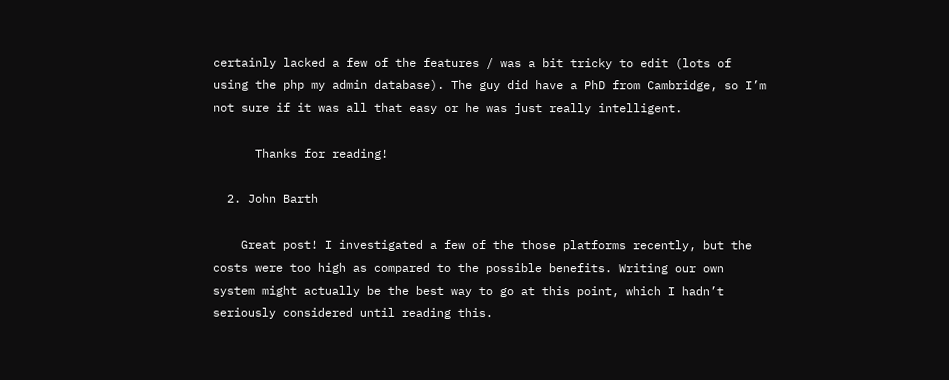certainly lacked a few of the features / was a bit tricky to edit (lots of using the php my admin database). The guy did have a PhD from Cambridge, so I’m not sure if it was all that easy or he was just really intelligent.

      Thanks for reading!

  2. John Barth

    Great post! I investigated a few of the those platforms recently, but the costs were too high as compared to the possible benefits. Writing our own system might actually be the best way to go at this point, which I hadn’t seriously considered until reading this.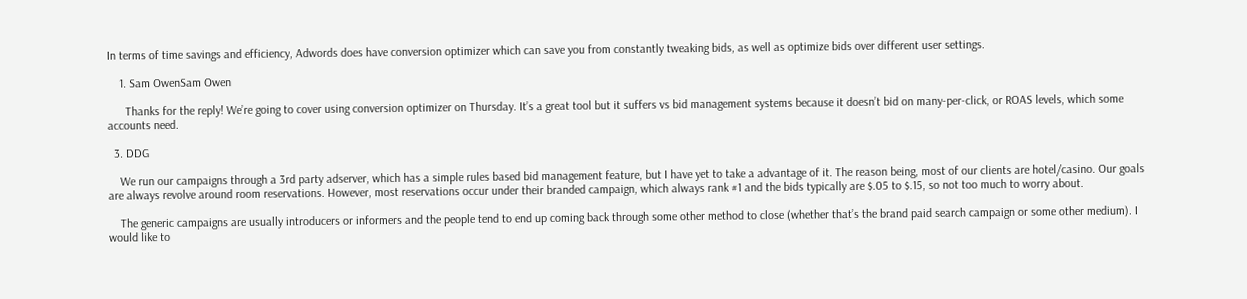In terms of time savings and efficiency, Adwords does have conversion optimizer which can save you from constantly tweaking bids, as well as optimize bids over different user settings.

    1. Sam OwenSam Owen

      Thanks for the reply! We’re going to cover using conversion optimizer on Thursday. It’s a great tool but it suffers vs bid management systems because it doesn’t bid on many-per-click, or ROAS levels, which some accounts need.

  3. DDG

    We run our campaigns through a 3rd party adserver, which has a simple rules based bid management feature, but I have yet to take a advantage of it. The reason being, most of our clients are hotel/casino. Our goals are always revolve around room reservations. However, most reservations occur under their branded campaign, which always rank #1 and the bids typically are $.05 to $.15, so not too much to worry about.

    The generic campaigns are usually introducers or informers and the people tend to end up coming back through some other method to close (whether that’s the brand paid search campaign or some other medium). I would like to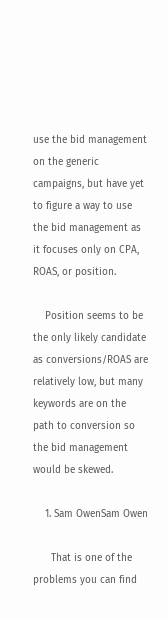use the bid management on the generic campaigns, but have yet to figure a way to use the bid management as it focuses only on CPA, ROAS, or position.

    Position seems to be the only likely candidate as conversions/ROAS are relatively low, but many keywords are on the path to conversion so the bid management would be skewed.

    1. Sam OwenSam Owen

      That is one of the problems you can find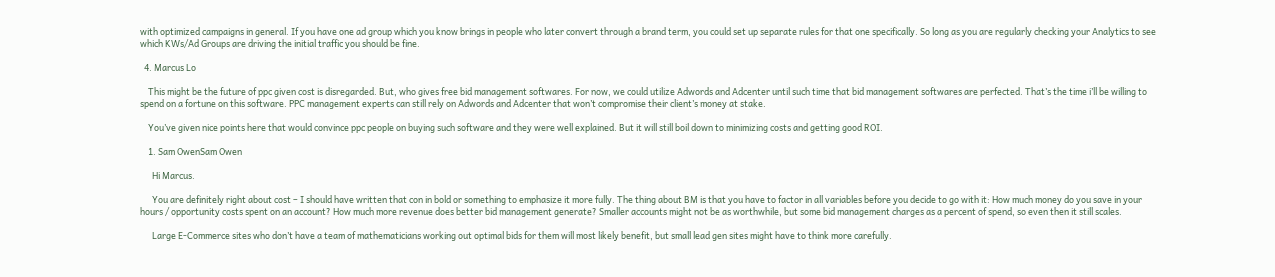with optimized campaigns in general. If you have one ad group which you know brings in people who later convert through a brand term, you could set up separate rules for that one specifically. So long as you are regularly checking your Analytics to see which KWs/Ad Groups are driving the initial traffic you should be fine.

  4. Marcus Lo

    This might be the future of ppc given cost is disregarded. But, who gives free bid management softwares. For now, we could utilize Adwords and Adcenter until such time that bid management softwares are perfected. That’s the time i’ll be willing to spend on a fortune on this software. PPC management experts can still rely on Adwords and Adcenter that won’t compromise their client’s money at stake.

    You’ve given nice points here that would convince ppc people on buying such software and they were well explained. But it will still boil down to minimizing costs and getting good ROI.

    1. Sam OwenSam Owen

      Hi Marcus.

      You are definitely right about cost – I should have written that con in bold or something to emphasize it more fully. The thing about BM is that you have to factor in all variables before you decide to go with it: How much money do you save in your hours / opportunity costs spent on an account? How much more revenue does better bid management generate? Smaller accounts might not be as worthwhile, but some bid management charges as a percent of spend, so even then it still scales.

      Large E-Commerce sites who don’t have a team of mathematicians working out optimal bids for them will most likely benefit, but small lead gen sites might have to think more carefully.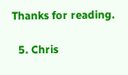Thanks for reading.

  5. Chris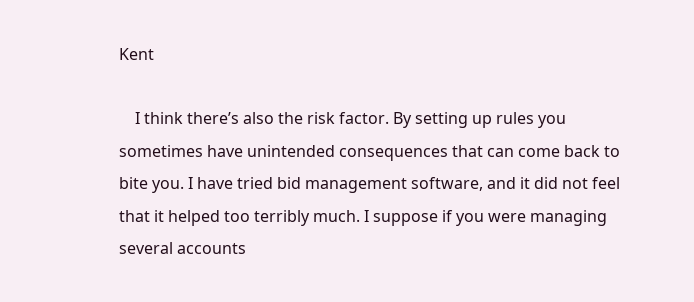Kent

    I think there’s also the risk factor. By setting up rules you sometimes have unintended consequences that can come back to bite you. I have tried bid management software, and it did not feel that it helped too terribly much. I suppose if you were managing several accounts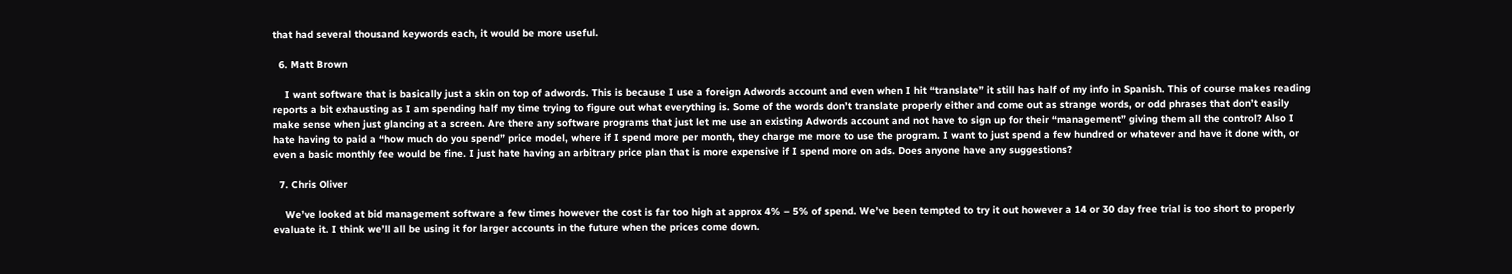that had several thousand keywords each, it would be more useful.

  6. Matt Brown

    I want software that is basically just a skin on top of adwords. This is because I use a foreign Adwords account and even when I hit “translate” it still has half of my info in Spanish. This of course makes reading reports a bit exhausting as I am spending half my time trying to figure out what everything is. Some of the words don’t translate properly either and come out as strange words, or odd phrases that don’t easily make sense when just glancing at a screen. Are there any software programs that just let me use an existing Adwords account and not have to sign up for their “management” giving them all the control? Also I hate having to paid a “how much do you spend” price model, where if I spend more per month, they charge me more to use the program. I want to just spend a few hundred or whatever and have it done with, or even a basic monthly fee would be fine. I just hate having an arbitrary price plan that is more expensive if I spend more on ads. Does anyone have any suggestions?

  7. Chris Oliver

    We’ve looked at bid management software a few times however the cost is far too high at approx 4% – 5% of spend. We’ve been tempted to try it out however a 14 or 30 day free trial is too short to properly evaluate it. I think we’ll all be using it for larger accounts in the future when the prices come down.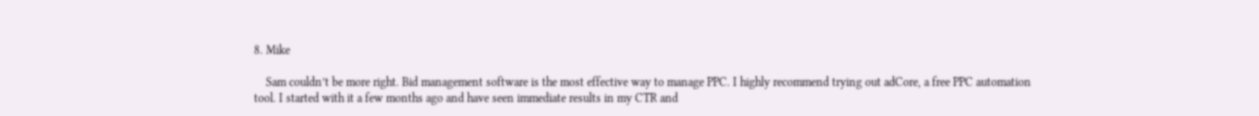8. Mike

    Sam couldn’t be more right. Bid management software is the most effective way to manage PPC. I highly recommend trying out adCore, a free PPC automation tool. I started with it a few months ago and have seen immediate results in my CTR and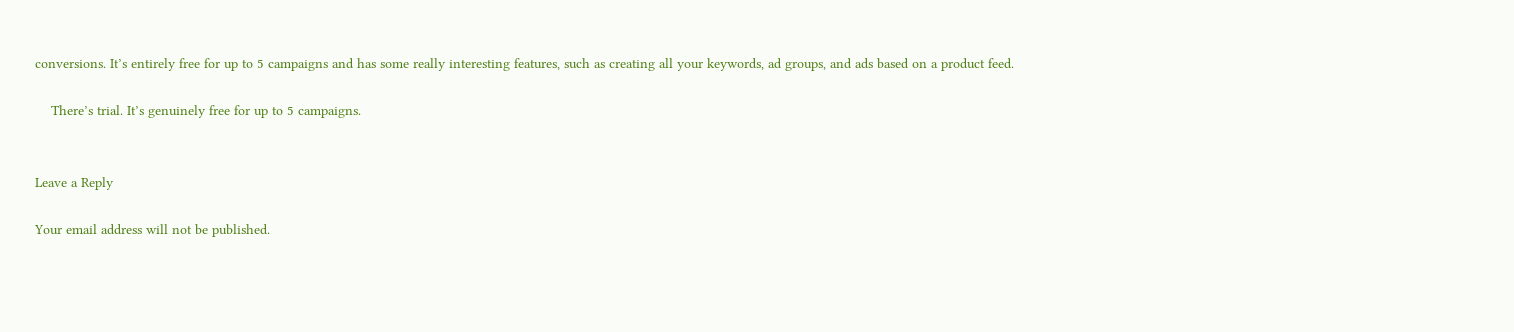conversions. It’s entirely free for up to 5 campaigns and has some really interesting features, such as creating all your keywords, ad groups, and ads based on a product feed.

    There’s trial. It’s genuinely free for up to 5 campaigns.


Leave a Reply

Your email address will not be published.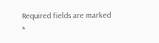Required fields are marked *